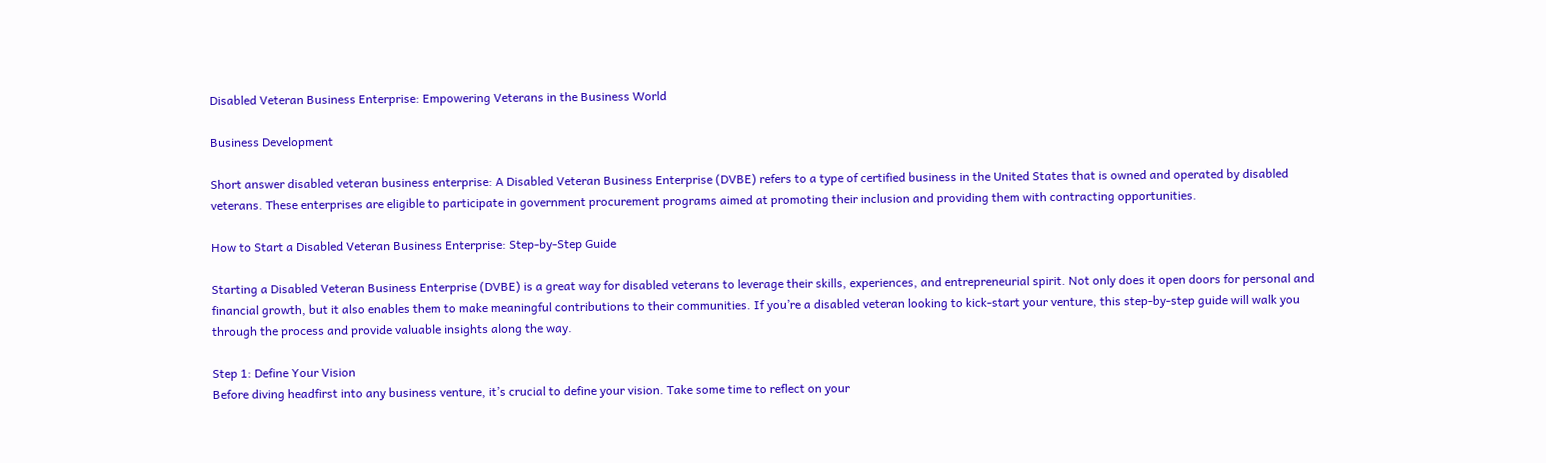Disabled Veteran Business Enterprise: Empowering Veterans in the Business World

Business Development

Short answer disabled veteran business enterprise: A Disabled Veteran Business Enterprise (DVBE) refers to a type of certified business in the United States that is owned and operated by disabled veterans. These enterprises are eligible to participate in government procurement programs aimed at promoting their inclusion and providing them with contracting opportunities.

How to Start a Disabled Veteran Business Enterprise: Step-by-Step Guide

Starting a Disabled Veteran Business Enterprise (DVBE) is a great way for disabled veterans to leverage their skills, experiences, and entrepreneurial spirit. Not only does it open doors for personal and financial growth, but it also enables them to make meaningful contributions to their communities. If you’re a disabled veteran looking to kick-start your venture, this step-by-step guide will walk you through the process and provide valuable insights along the way.

Step 1: Define Your Vision
Before diving headfirst into any business venture, it’s crucial to define your vision. Take some time to reflect on your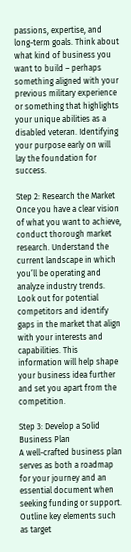passions, expertise, and long-term goals. Think about what kind of business you want to build – perhaps something aligned with your previous military experience or something that highlights your unique abilities as a disabled veteran. Identifying your purpose early on will lay the foundation for success.

Step 2: Research the Market
Once you have a clear vision of what you want to achieve, conduct thorough market research. Understand the current landscape in which you’ll be operating and analyze industry trends. Look out for potential competitors and identify gaps in the market that align with your interests and capabilities. This information will help shape your business idea further and set you apart from the competition.

Step 3: Develop a Solid Business Plan
A well-crafted business plan serves as both a roadmap for your journey and an essential document when seeking funding or support. Outline key elements such as target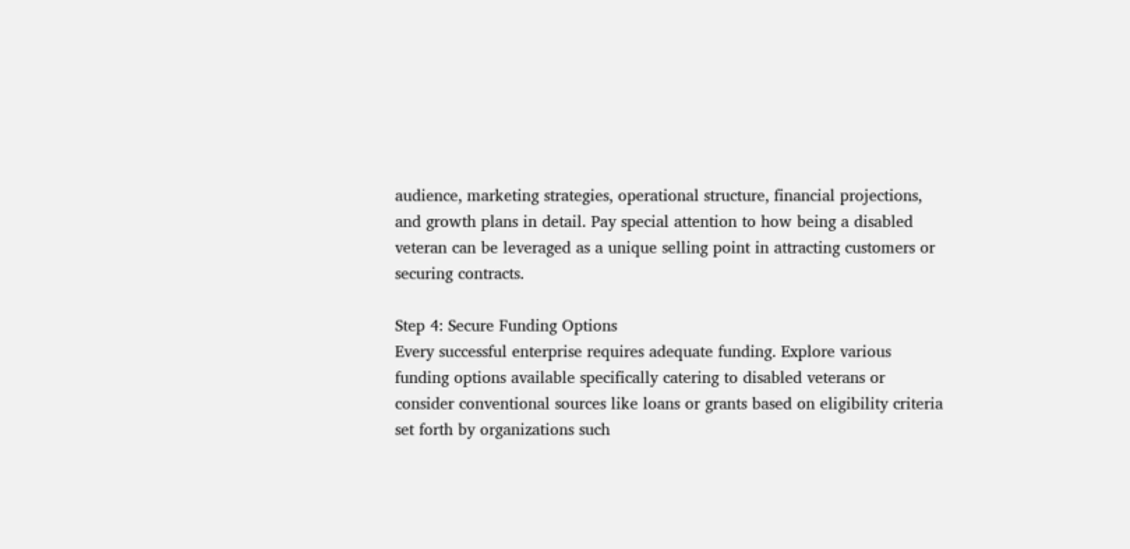audience, marketing strategies, operational structure, financial projections, and growth plans in detail. Pay special attention to how being a disabled veteran can be leveraged as a unique selling point in attracting customers or securing contracts.

Step 4: Secure Funding Options
Every successful enterprise requires adequate funding. Explore various funding options available specifically catering to disabled veterans or consider conventional sources like loans or grants based on eligibility criteria set forth by organizations such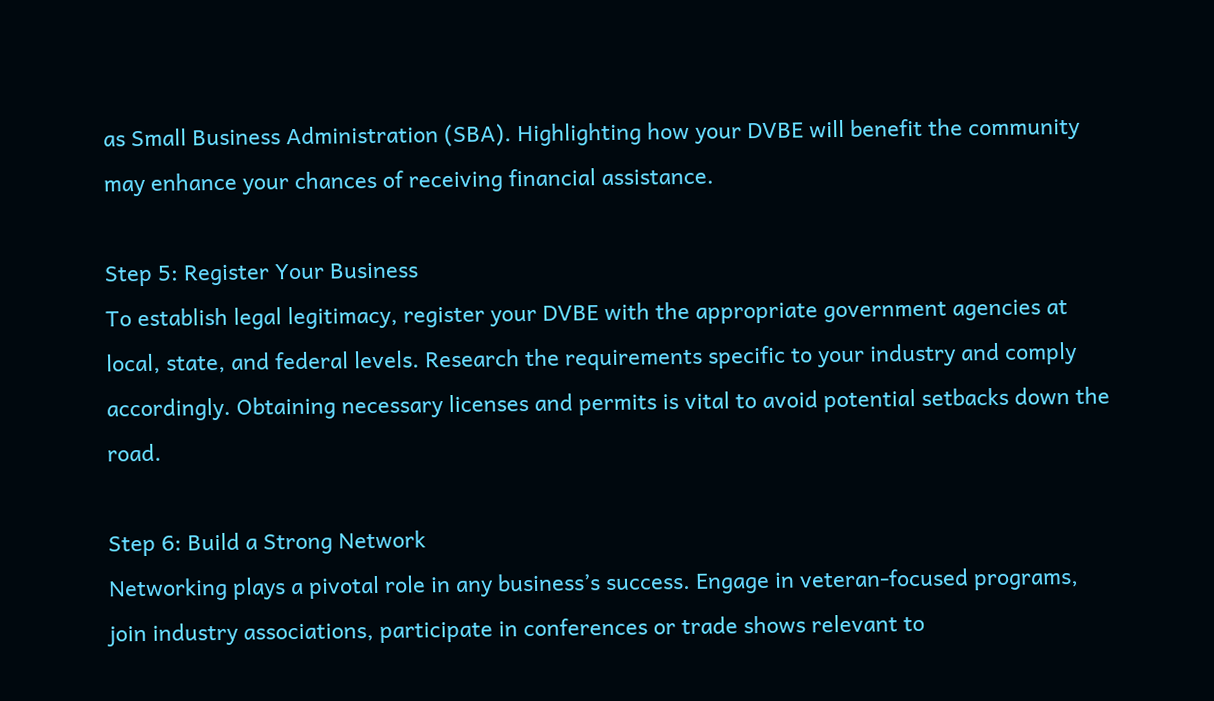as Small Business Administration (SBA). Highlighting how your DVBE will benefit the community may enhance your chances of receiving financial assistance.

Step 5: Register Your Business
To establish legal legitimacy, register your DVBE with the appropriate government agencies at local, state, and federal levels. Research the requirements specific to your industry and comply accordingly. Obtaining necessary licenses and permits is vital to avoid potential setbacks down the road.

Step 6: Build a Strong Network
Networking plays a pivotal role in any business’s success. Engage in veteran-focused programs, join industry associations, participate in conferences or trade shows relevant to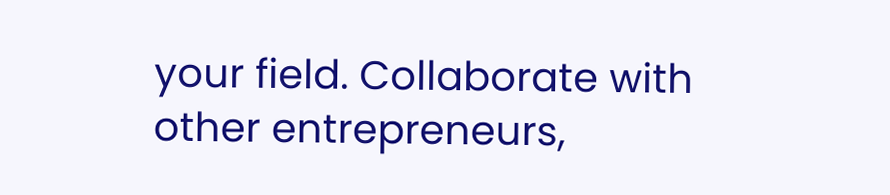your field. Collaborate with other entrepreneurs,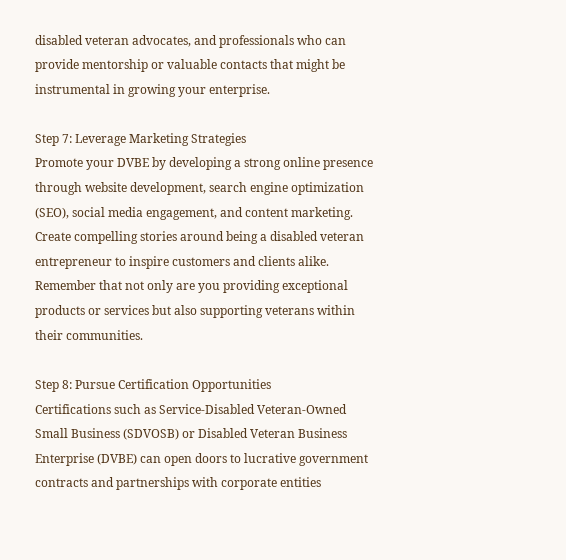disabled veteran advocates, and professionals who can provide mentorship or valuable contacts that might be instrumental in growing your enterprise.

Step 7: Leverage Marketing Strategies
Promote your DVBE by developing a strong online presence through website development, search engine optimization (SEO), social media engagement, and content marketing. Create compelling stories around being a disabled veteran entrepreneur to inspire customers and clients alike. Remember that not only are you providing exceptional products or services but also supporting veterans within their communities.

Step 8: Pursue Certification Opportunities
Certifications such as Service-Disabled Veteran-Owned Small Business (SDVOSB) or Disabled Veteran Business Enterprise (DVBE) can open doors to lucrative government contracts and partnerships with corporate entities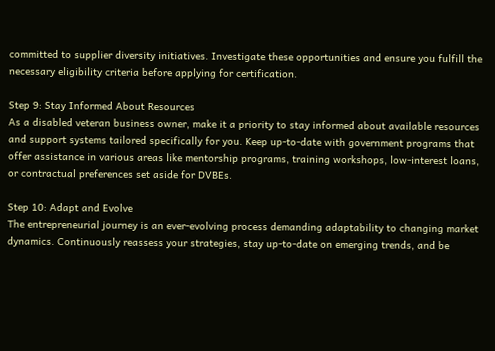committed to supplier diversity initiatives. Investigate these opportunities and ensure you fulfill the necessary eligibility criteria before applying for certification.

Step 9: Stay Informed About Resources
As a disabled veteran business owner, make it a priority to stay informed about available resources and support systems tailored specifically for you. Keep up-to-date with government programs that offer assistance in various areas like mentorship programs, training workshops, low-interest loans, or contractual preferences set aside for DVBEs.

Step 10: Adapt and Evolve
The entrepreneurial journey is an ever-evolving process demanding adaptability to changing market dynamics. Continuously reassess your strategies, stay up-to-date on emerging trends, and be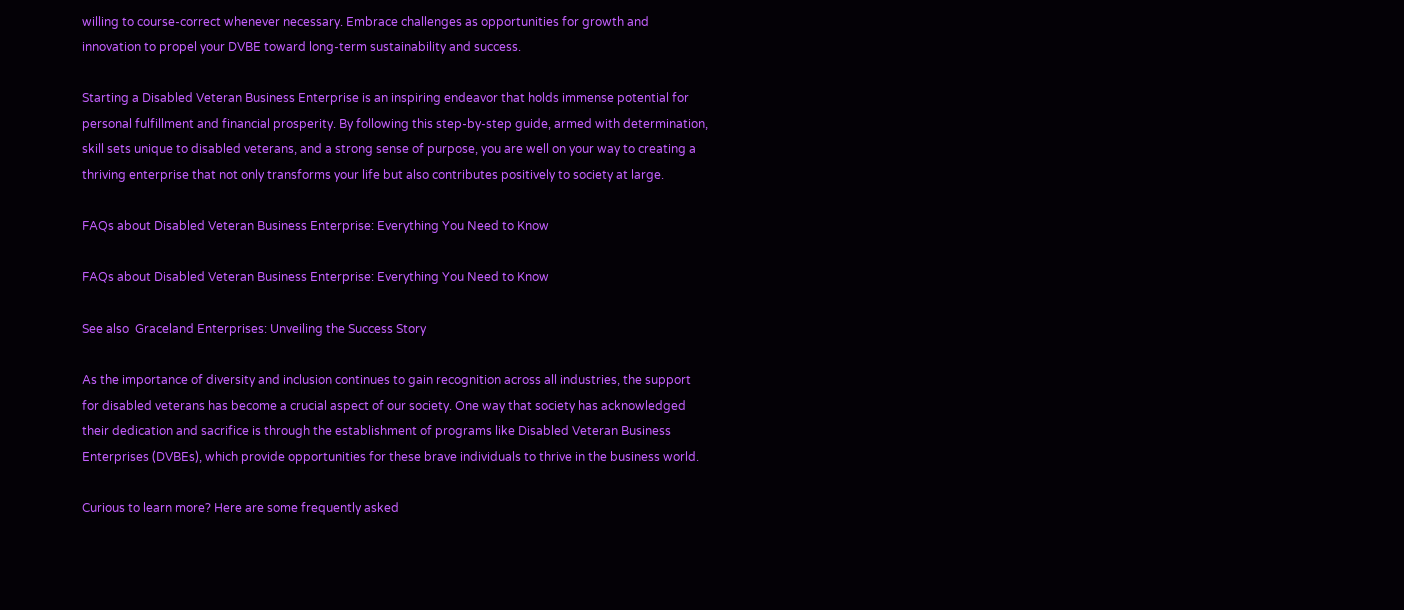willing to course-correct whenever necessary. Embrace challenges as opportunities for growth and innovation to propel your DVBE toward long-term sustainability and success.

Starting a Disabled Veteran Business Enterprise is an inspiring endeavor that holds immense potential for personal fulfillment and financial prosperity. By following this step-by-step guide, armed with determination, skill sets unique to disabled veterans, and a strong sense of purpose, you are well on your way to creating a thriving enterprise that not only transforms your life but also contributes positively to society at large.

FAQs about Disabled Veteran Business Enterprise: Everything You Need to Know

FAQs about Disabled Veteran Business Enterprise: Everything You Need to Know

See also  Graceland Enterprises: Unveiling the Success Story

As the importance of diversity and inclusion continues to gain recognition across all industries, the support for disabled veterans has become a crucial aspect of our society. One way that society has acknowledged their dedication and sacrifice is through the establishment of programs like Disabled Veteran Business Enterprises (DVBEs), which provide opportunities for these brave individuals to thrive in the business world.

Curious to learn more? Here are some frequently asked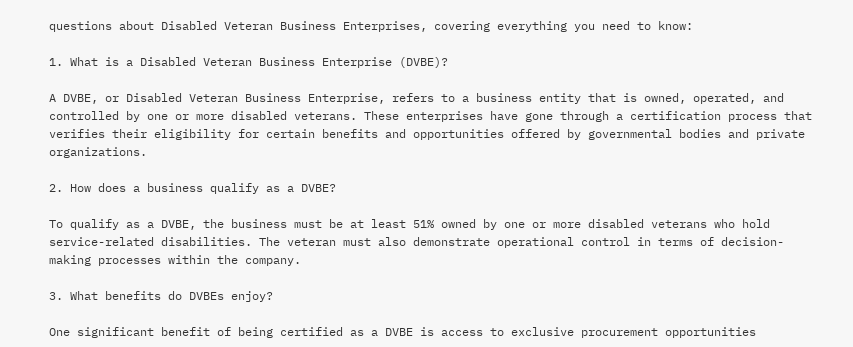questions about Disabled Veteran Business Enterprises, covering everything you need to know:

1. What is a Disabled Veteran Business Enterprise (DVBE)?

A DVBE, or Disabled Veteran Business Enterprise, refers to a business entity that is owned, operated, and controlled by one or more disabled veterans. These enterprises have gone through a certification process that verifies their eligibility for certain benefits and opportunities offered by governmental bodies and private organizations.

2. How does a business qualify as a DVBE?

To qualify as a DVBE, the business must be at least 51% owned by one or more disabled veterans who hold service-related disabilities. The veteran must also demonstrate operational control in terms of decision-making processes within the company.

3. What benefits do DVBEs enjoy?

One significant benefit of being certified as a DVBE is access to exclusive procurement opportunities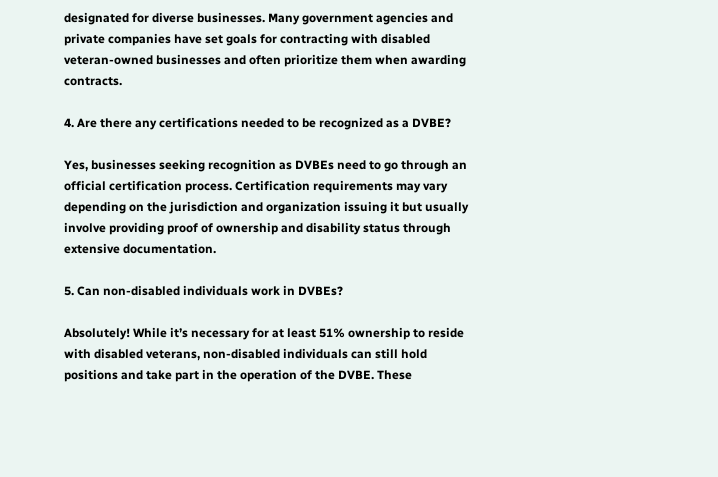designated for diverse businesses. Many government agencies and private companies have set goals for contracting with disabled veteran-owned businesses and often prioritize them when awarding contracts.

4. Are there any certifications needed to be recognized as a DVBE?

Yes, businesses seeking recognition as DVBEs need to go through an official certification process. Certification requirements may vary depending on the jurisdiction and organization issuing it but usually involve providing proof of ownership and disability status through extensive documentation.

5. Can non-disabled individuals work in DVBEs?

Absolutely! While it’s necessary for at least 51% ownership to reside with disabled veterans, non-disabled individuals can still hold positions and take part in the operation of the DVBE. These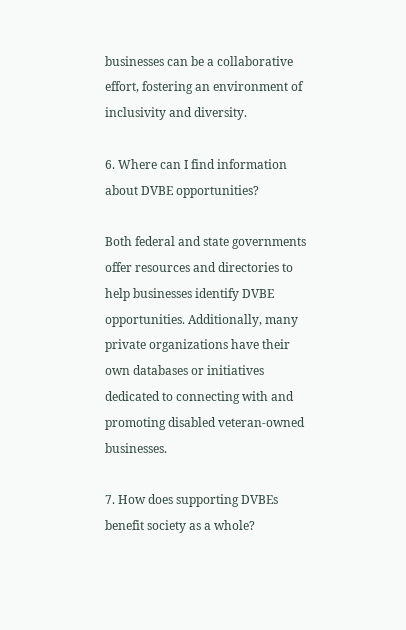businesses can be a collaborative effort, fostering an environment of inclusivity and diversity.

6. Where can I find information about DVBE opportunities?

Both federal and state governments offer resources and directories to help businesses identify DVBE opportunities. Additionally, many private organizations have their own databases or initiatives dedicated to connecting with and promoting disabled veteran-owned businesses.

7. How does supporting DVBEs benefit society as a whole?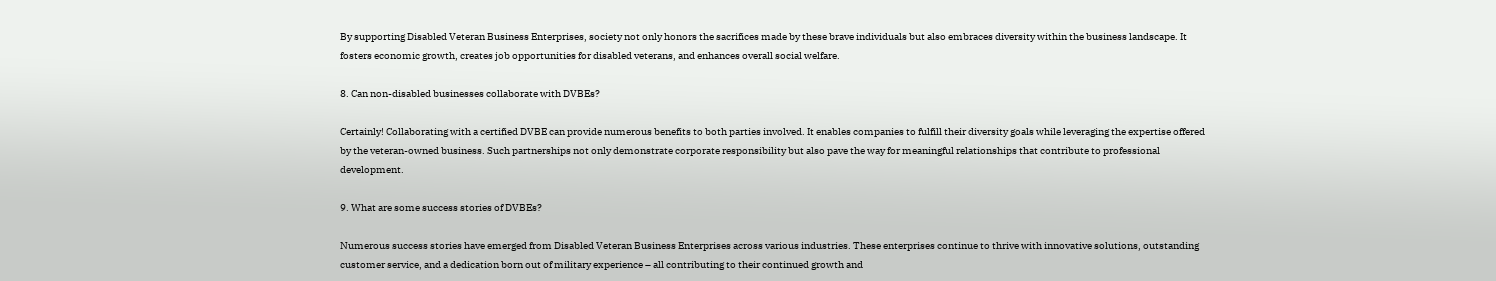By supporting Disabled Veteran Business Enterprises, society not only honors the sacrifices made by these brave individuals but also embraces diversity within the business landscape. It fosters economic growth, creates job opportunities for disabled veterans, and enhances overall social welfare.

8. Can non-disabled businesses collaborate with DVBEs?

Certainly! Collaborating with a certified DVBE can provide numerous benefits to both parties involved. It enables companies to fulfill their diversity goals while leveraging the expertise offered by the veteran-owned business. Such partnerships not only demonstrate corporate responsibility but also pave the way for meaningful relationships that contribute to professional development.

9. What are some success stories of DVBEs?

Numerous success stories have emerged from Disabled Veteran Business Enterprises across various industries. These enterprises continue to thrive with innovative solutions, outstanding customer service, and a dedication born out of military experience – all contributing to their continued growth and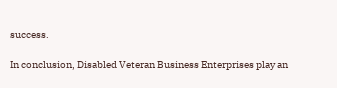success.

In conclusion, Disabled Veteran Business Enterprises play an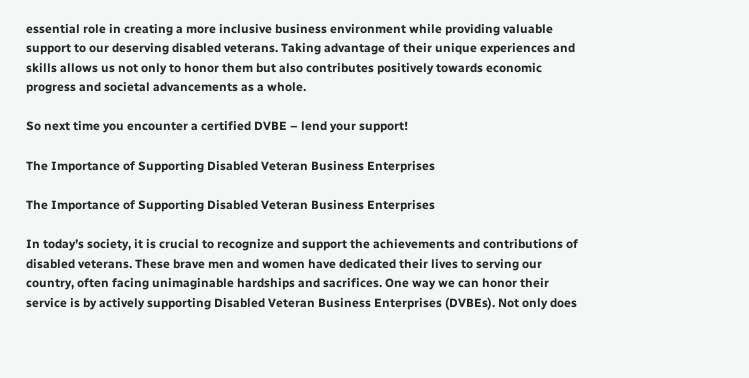essential role in creating a more inclusive business environment while providing valuable support to our deserving disabled veterans. Taking advantage of their unique experiences and skills allows us not only to honor them but also contributes positively towards economic progress and societal advancements as a whole.

So next time you encounter a certified DVBE – lend your support!

The Importance of Supporting Disabled Veteran Business Enterprises

The Importance of Supporting Disabled Veteran Business Enterprises

In today’s society, it is crucial to recognize and support the achievements and contributions of disabled veterans. These brave men and women have dedicated their lives to serving our country, often facing unimaginable hardships and sacrifices. One way we can honor their service is by actively supporting Disabled Veteran Business Enterprises (DVBEs). Not only does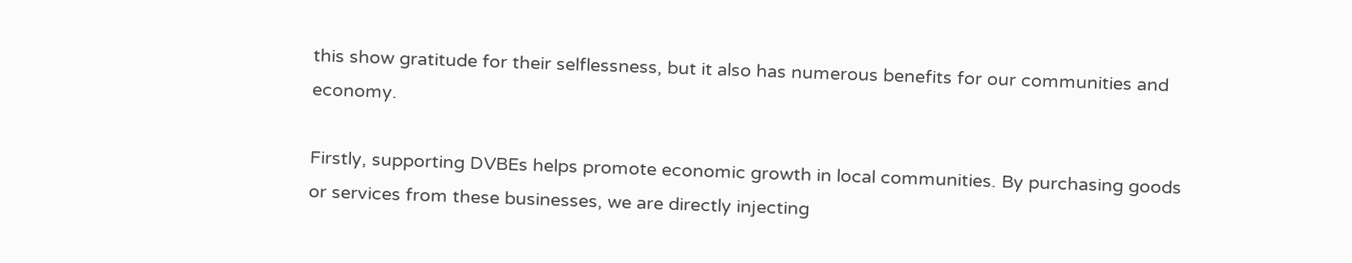this show gratitude for their selflessness, but it also has numerous benefits for our communities and economy.

Firstly, supporting DVBEs helps promote economic growth in local communities. By purchasing goods or services from these businesses, we are directly injecting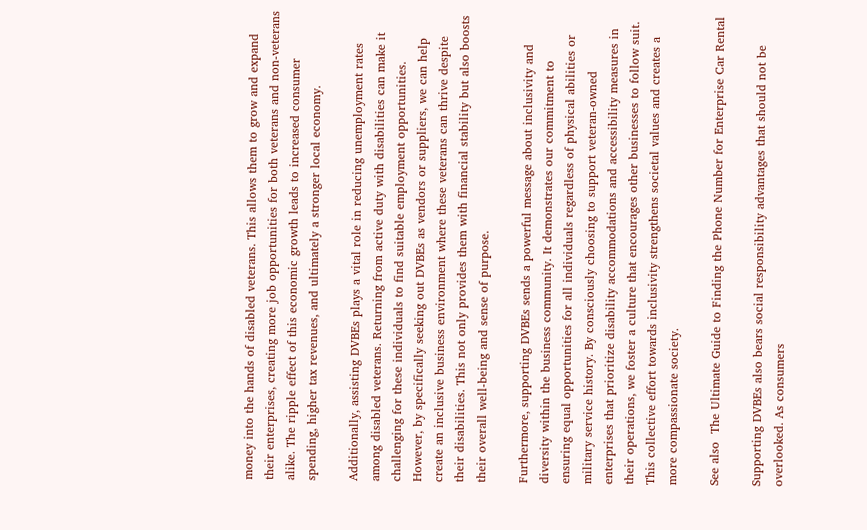money into the hands of disabled veterans. This allows them to grow and expand their enterprises, creating more job opportunities for both veterans and non-veterans alike. The ripple effect of this economic growth leads to increased consumer spending, higher tax revenues, and ultimately a stronger local economy.

Additionally, assisting DVBEs plays a vital role in reducing unemployment rates among disabled veterans. Returning from active duty with disabilities can make it challenging for these individuals to find suitable employment opportunities. However, by specifically seeking out DVBEs as vendors or suppliers, we can help create an inclusive business environment where these veterans can thrive despite their disabilities. This not only provides them with financial stability but also boosts their overall well-being and sense of purpose.

Furthermore, supporting DVBEs sends a powerful message about inclusivity and diversity within the business community. It demonstrates our commitment to ensuring equal opportunities for all individuals regardless of physical abilities or military service history. By consciously choosing to support veteran-owned enterprises that prioritize disability accommodations and accessibility measures in their operations, we foster a culture that encourages other businesses to follow suit. This collective effort towards inclusivity strengthens societal values and creates a more compassionate society.

See also  The Ultimate Guide to Finding the Phone Number for Enterprise Car Rental

Supporting DVBEs also bears social responsibility advantages that should not be overlooked. As consumers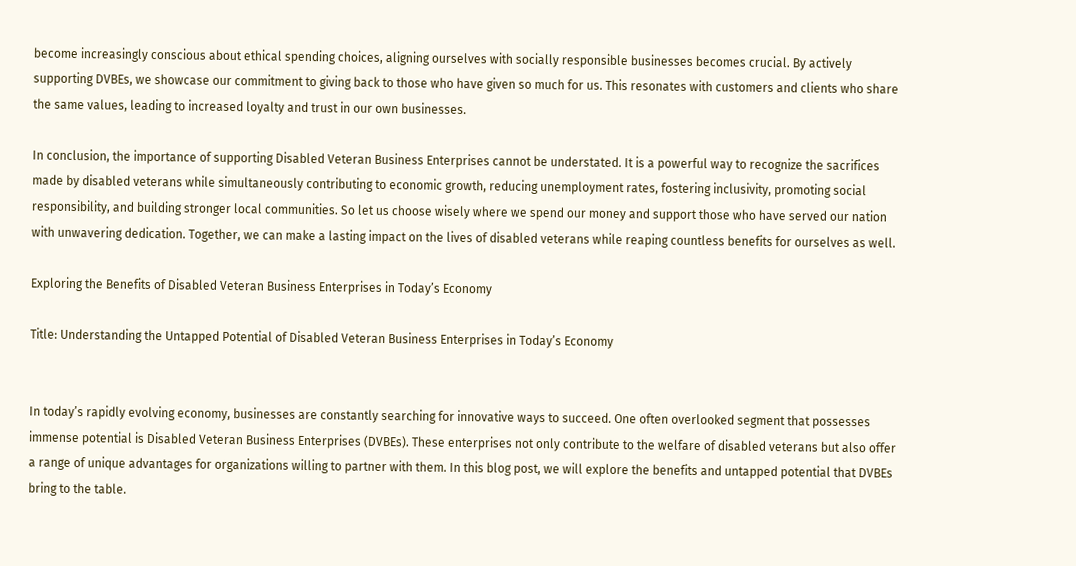become increasingly conscious about ethical spending choices, aligning ourselves with socially responsible businesses becomes crucial. By actively supporting DVBEs, we showcase our commitment to giving back to those who have given so much for us. This resonates with customers and clients who share the same values, leading to increased loyalty and trust in our own businesses.

In conclusion, the importance of supporting Disabled Veteran Business Enterprises cannot be understated. It is a powerful way to recognize the sacrifices made by disabled veterans while simultaneously contributing to economic growth, reducing unemployment rates, fostering inclusivity, promoting social responsibility, and building stronger local communities. So let us choose wisely where we spend our money and support those who have served our nation with unwavering dedication. Together, we can make a lasting impact on the lives of disabled veterans while reaping countless benefits for ourselves as well.

Exploring the Benefits of Disabled Veteran Business Enterprises in Today’s Economy

Title: Understanding the Untapped Potential of Disabled Veteran Business Enterprises in Today’s Economy


In today’s rapidly evolving economy, businesses are constantly searching for innovative ways to succeed. One often overlooked segment that possesses immense potential is Disabled Veteran Business Enterprises (DVBEs). These enterprises not only contribute to the welfare of disabled veterans but also offer a range of unique advantages for organizations willing to partner with them. In this blog post, we will explore the benefits and untapped potential that DVBEs bring to the table.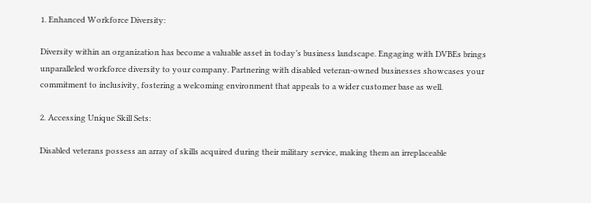1. Enhanced Workforce Diversity:

Diversity within an organization has become a valuable asset in today’s business landscape. Engaging with DVBEs brings unparalleled workforce diversity to your company. Partnering with disabled veteran-owned businesses showcases your commitment to inclusivity, fostering a welcoming environment that appeals to a wider customer base as well.

2. Accessing Unique Skill Sets:

Disabled veterans possess an array of skills acquired during their military service, making them an irreplaceable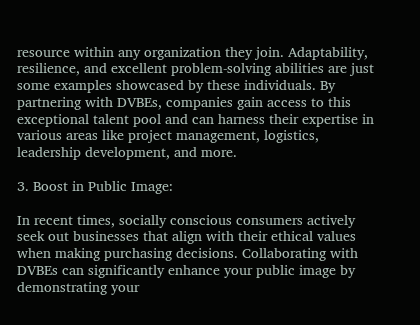resource within any organization they join. Adaptability, resilience, and excellent problem-solving abilities are just some examples showcased by these individuals. By partnering with DVBEs, companies gain access to this exceptional talent pool and can harness their expertise in various areas like project management, logistics, leadership development, and more.

3. Boost in Public Image:

In recent times, socially conscious consumers actively seek out businesses that align with their ethical values when making purchasing decisions. Collaborating with DVBEs can significantly enhance your public image by demonstrating your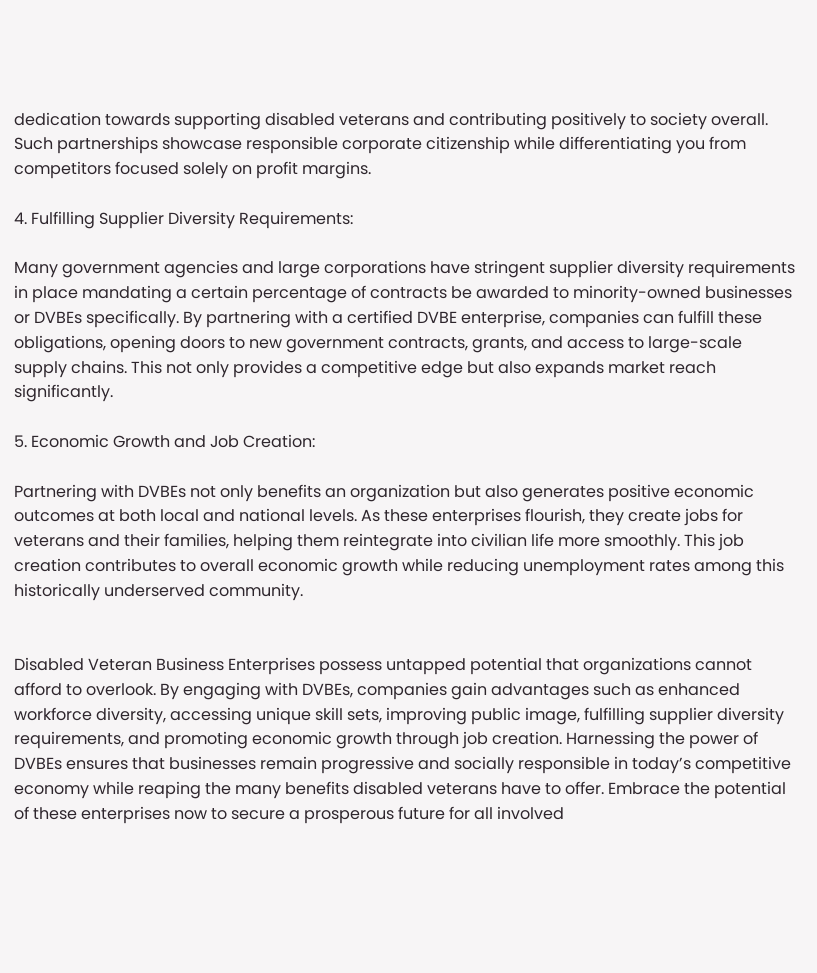dedication towards supporting disabled veterans and contributing positively to society overall. Such partnerships showcase responsible corporate citizenship while differentiating you from competitors focused solely on profit margins.

4. Fulfilling Supplier Diversity Requirements:

Many government agencies and large corporations have stringent supplier diversity requirements in place mandating a certain percentage of contracts be awarded to minority-owned businesses or DVBEs specifically. By partnering with a certified DVBE enterprise, companies can fulfill these obligations, opening doors to new government contracts, grants, and access to large-scale supply chains. This not only provides a competitive edge but also expands market reach significantly.

5. Economic Growth and Job Creation:

Partnering with DVBEs not only benefits an organization but also generates positive economic outcomes at both local and national levels. As these enterprises flourish, they create jobs for veterans and their families, helping them reintegrate into civilian life more smoothly. This job creation contributes to overall economic growth while reducing unemployment rates among this historically underserved community.


Disabled Veteran Business Enterprises possess untapped potential that organizations cannot afford to overlook. By engaging with DVBEs, companies gain advantages such as enhanced workforce diversity, accessing unique skill sets, improving public image, fulfilling supplier diversity requirements, and promoting economic growth through job creation. Harnessing the power of DVBEs ensures that businesses remain progressive and socially responsible in today’s competitive economy while reaping the many benefits disabled veterans have to offer. Embrace the potential of these enterprises now to secure a prosperous future for all involved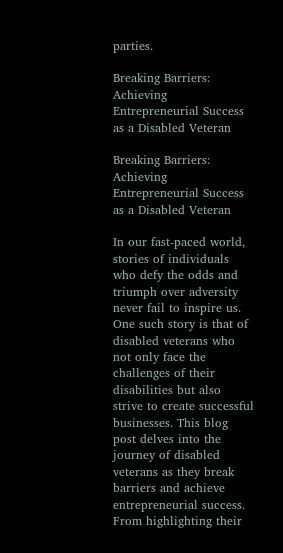parties.

Breaking Barriers: Achieving Entrepreneurial Success as a Disabled Veteran

Breaking Barriers: Achieving Entrepreneurial Success as a Disabled Veteran

In our fast-paced world, stories of individuals who defy the odds and triumph over adversity never fail to inspire us. One such story is that of disabled veterans who not only face the challenges of their disabilities but also strive to create successful businesses. This blog post delves into the journey of disabled veterans as they break barriers and achieve entrepreneurial success. From highlighting their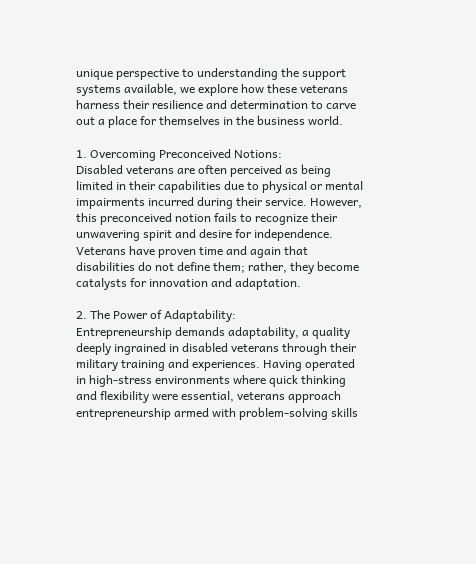unique perspective to understanding the support systems available, we explore how these veterans harness their resilience and determination to carve out a place for themselves in the business world.

1. Overcoming Preconceived Notions:
Disabled veterans are often perceived as being limited in their capabilities due to physical or mental impairments incurred during their service. However, this preconceived notion fails to recognize their unwavering spirit and desire for independence. Veterans have proven time and again that disabilities do not define them; rather, they become catalysts for innovation and adaptation.

2. The Power of Adaptability:
Entrepreneurship demands adaptability, a quality deeply ingrained in disabled veterans through their military training and experiences. Having operated in high-stress environments where quick thinking and flexibility were essential, veterans approach entrepreneurship armed with problem-solving skills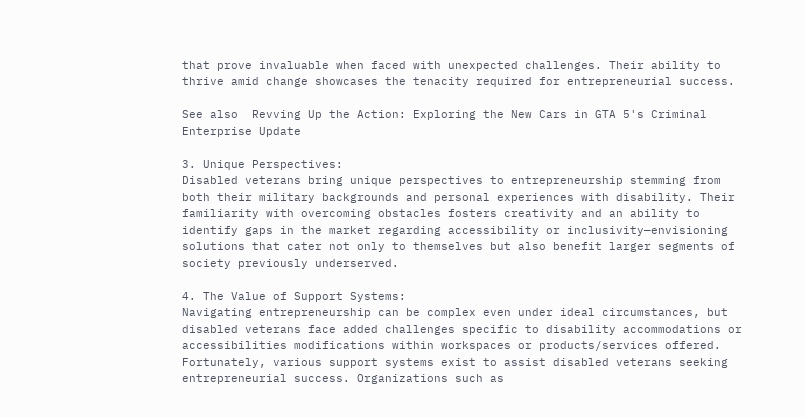that prove invaluable when faced with unexpected challenges. Their ability to thrive amid change showcases the tenacity required for entrepreneurial success.

See also  Revving Up the Action: Exploring the New Cars in GTA 5's Criminal Enterprise Update

3. Unique Perspectives:
Disabled veterans bring unique perspectives to entrepreneurship stemming from both their military backgrounds and personal experiences with disability. Their familiarity with overcoming obstacles fosters creativity and an ability to identify gaps in the market regarding accessibility or inclusivity—envisioning solutions that cater not only to themselves but also benefit larger segments of society previously underserved.

4. The Value of Support Systems:
Navigating entrepreneurship can be complex even under ideal circumstances, but disabled veterans face added challenges specific to disability accommodations or accessibilities modifications within workspaces or products/services offered. Fortunately, various support systems exist to assist disabled veterans seeking entrepreneurial success. Organizations such as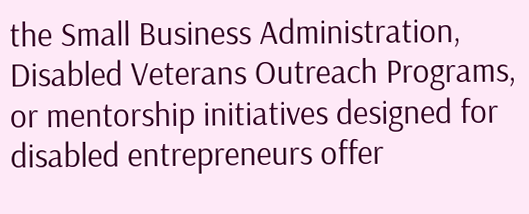the Small Business Administration, Disabled Veterans Outreach Programs, or mentorship initiatives designed for disabled entrepreneurs offer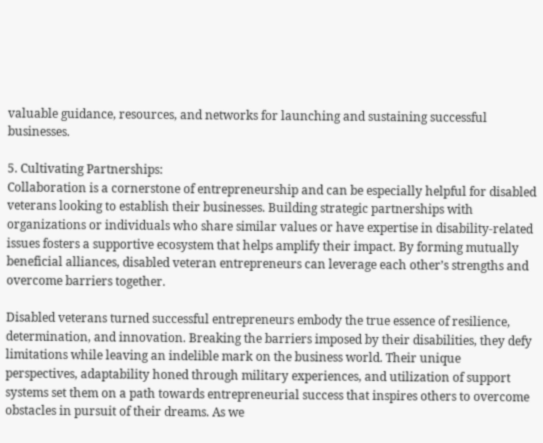valuable guidance, resources, and networks for launching and sustaining successful businesses.

5. Cultivating Partnerships:
Collaboration is a cornerstone of entrepreneurship and can be especially helpful for disabled veterans looking to establish their businesses. Building strategic partnerships with organizations or individuals who share similar values or have expertise in disability-related issues fosters a supportive ecosystem that helps amplify their impact. By forming mutually beneficial alliances, disabled veteran entrepreneurs can leverage each other’s strengths and overcome barriers together.

Disabled veterans turned successful entrepreneurs embody the true essence of resilience, determination, and innovation. Breaking the barriers imposed by their disabilities, they defy limitations while leaving an indelible mark on the business world. Their unique perspectives, adaptability honed through military experiences, and utilization of support systems set them on a path towards entrepreneurial success that inspires others to overcome obstacles in pursuit of their dreams. As we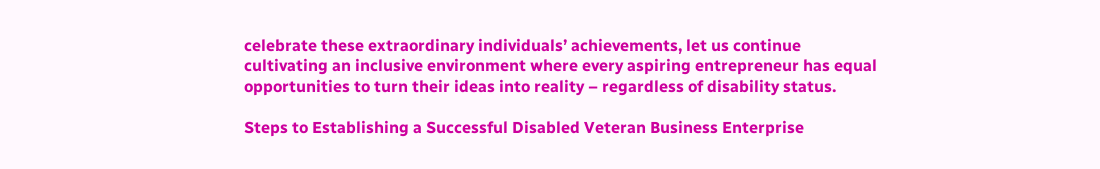celebrate these extraordinary individuals’ achievements, let us continue cultivating an inclusive environment where every aspiring entrepreneur has equal opportunities to turn their ideas into reality – regardless of disability status.

Steps to Establishing a Successful Disabled Veteran Business Enterprise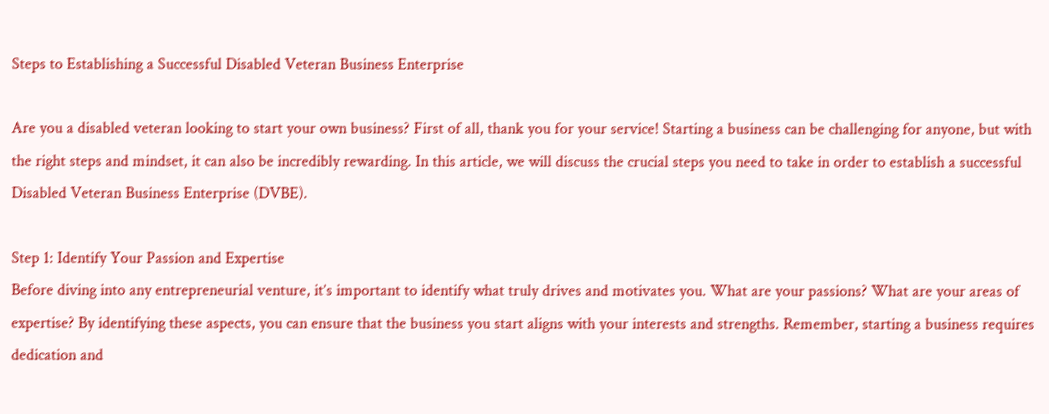Steps to Establishing a Successful Disabled Veteran Business Enterprise

Are you a disabled veteran looking to start your own business? First of all, thank you for your service! Starting a business can be challenging for anyone, but with the right steps and mindset, it can also be incredibly rewarding. In this article, we will discuss the crucial steps you need to take in order to establish a successful Disabled Veteran Business Enterprise (DVBE).

Step 1: Identify Your Passion and Expertise
Before diving into any entrepreneurial venture, it’s important to identify what truly drives and motivates you. What are your passions? What are your areas of expertise? By identifying these aspects, you can ensure that the business you start aligns with your interests and strengths. Remember, starting a business requires dedication and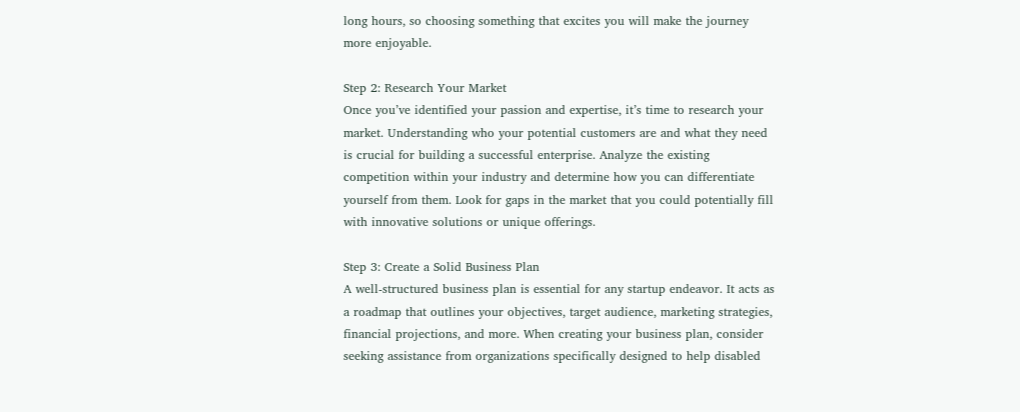long hours, so choosing something that excites you will make the journey more enjoyable.

Step 2: Research Your Market
Once you’ve identified your passion and expertise, it’s time to research your market. Understanding who your potential customers are and what they need is crucial for building a successful enterprise. Analyze the existing competition within your industry and determine how you can differentiate yourself from them. Look for gaps in the market that you could potentially fill with innovative solutions or unique offerings.

Step 3: Create a Solid Business Plan
A well-structured business plan is essential for any startup endeavor. It acts as a roadmap that outlines your objectives, target audience, marketing strategies, financial projections, and more. When creating your business plan, consider seeking assistance from organizations specifically designed to help disabled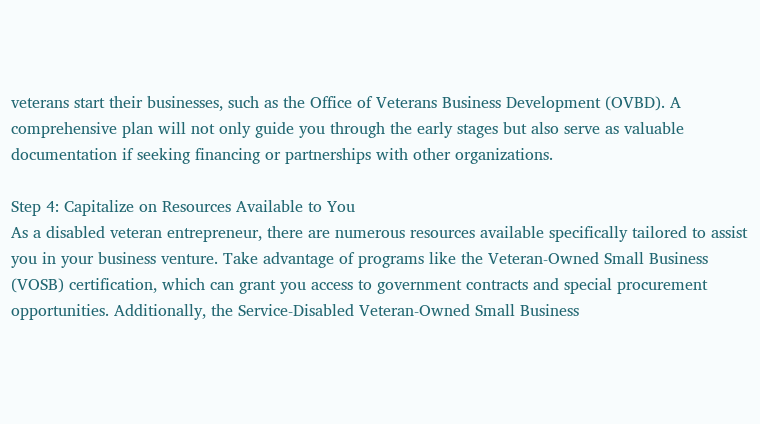veterans start their businesses, such as the Office of Veterans Business Development (OVBD). A comprehensive plan will not only guide you through the early stages but also serve as valuable documentation if seeking financing or partnerships with other organizations.

Step 4: Capitalize on Resources Available to You
As a disabled veteran entrepreneur, there are numerous resources available specifically tailored to assist you in your business venture. Take advantage of programs like the Veteran-Owned Small Business (VOSB) certification, which can grant you access to government contracts and special procurement opportunities. Additionally, the Service-Disabled Veteran-Owned Small Business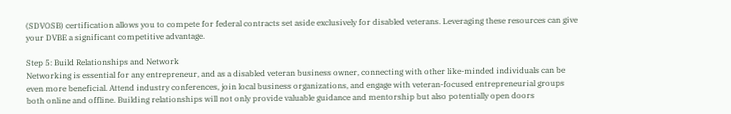(SDVOSB) certification allows you to compete for federal contracts set aside exclusively for disabled veterans. Leveraging these resources can give your DVBE a significant competitive advantage.

Step 5: Build Relationships and Network
Networking is essential for any entrepreneur, and as a disabled veteran business owner, connecting with other like-minded individuals can be even more beneficial. Attend industry conferences, join local business organizations, and engage with veteran-focused entrepreneurial groups both online and offline. Building relationships will not only provide valuable guidance and mentorship but also potentially open doors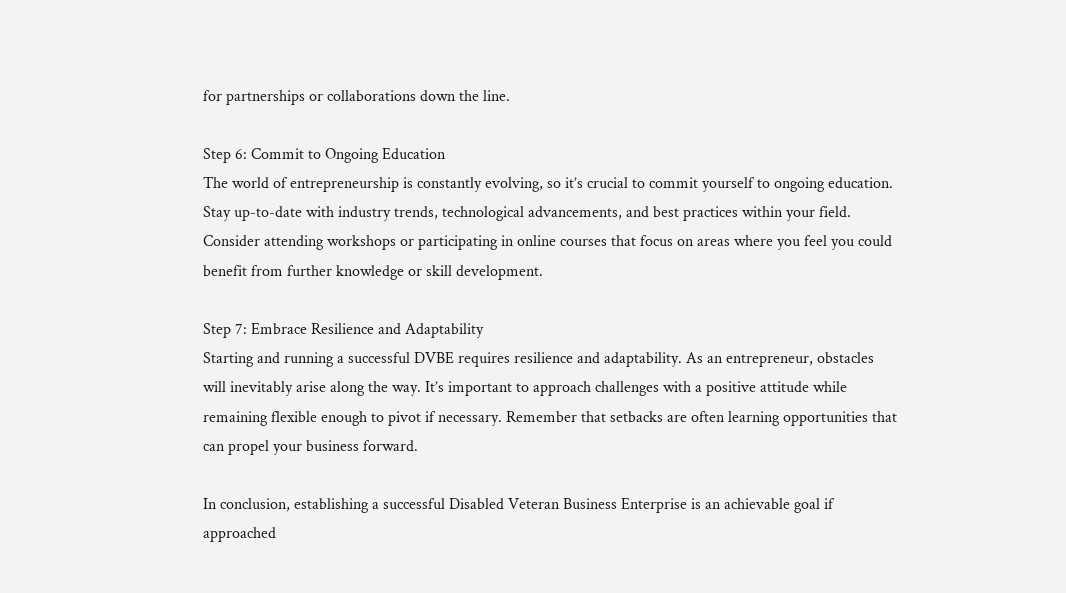for partnerships or collaborations down the line.

Step 6: Commit to Ongoing Education
The world of entrepreneurship is constantly evolving, so it’s crucial to commit yourself to ongoing education. Stay up-to-date with industry trends, technological advancements, and best practices within your field. Consider attending workshops or participating in online courses that focus on areas where you feel you could benefit from further knowledge or skill development.

Step 7: Embrace Resilience and Adaptability
Starting and running a successful DVBE requires resilience and adaptability. As an entrepreneur, obstacles will inevitably arise along the way. It’s important to approach challenges with a positive attitude while remaining flexible enough to pivot if necessary. Remember that setbacks are often learning opportunities that can propel your business forward.

In conclusion, establishing a successful Disabled Veteran Business Enterprise is an achievable goal if approached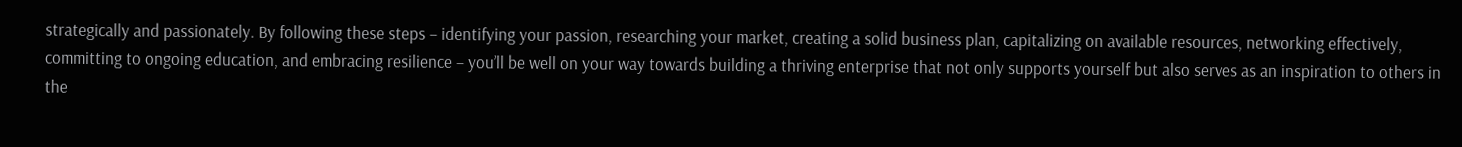strategically and passionately. By following these steps – identifying your passion, researching your market, creating a solid business plan, capitalizing on available resources, networking effectively, committing to ongoing education, and embracing resilience – you’ll be well on your way towards building a thriving enterprise that not only supports yourself but also serves as an inspiration to others in the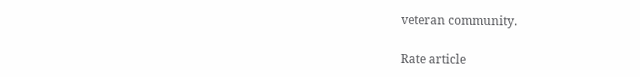veteran community.

Rate article